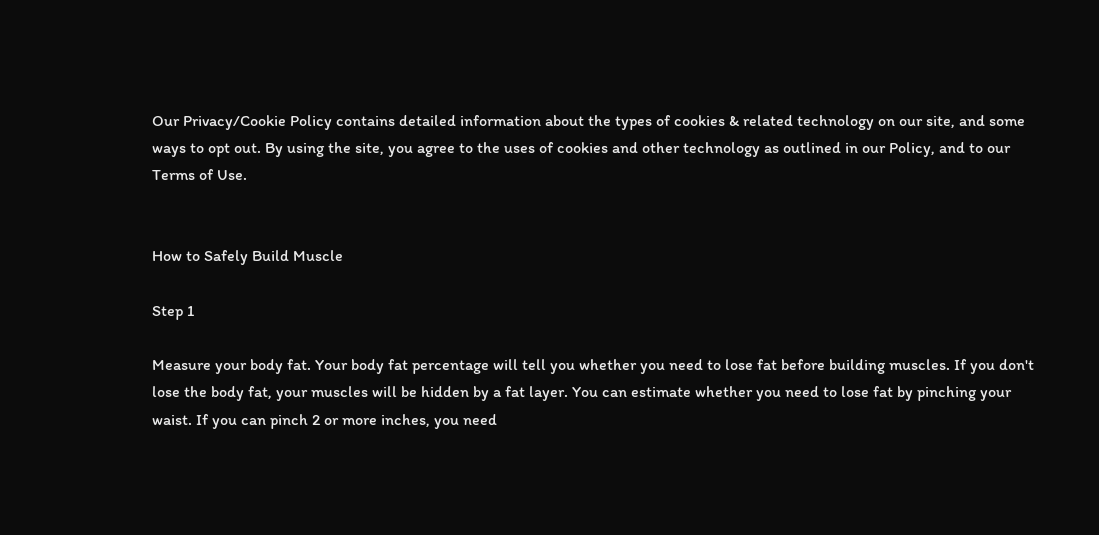Our Privacy/Cookie Policy contains detailed information about the types of cookies & related technology on our site, and some ways to opt out. By using the site, you agree to the uses of cookies and other technology as outlined in our Policy, and to our Terms of Use.


How to Safely Build Muscle

Step 1

Measure your body fat. Your body fat percentage will tell you whether you need to lose fat before building muscles. If you don't lose the body fat, your muscles will be hidden by a fat layer. You can estimate whether you need to lose fat by pinching your waist. If you can pinch 2 or more inches, you need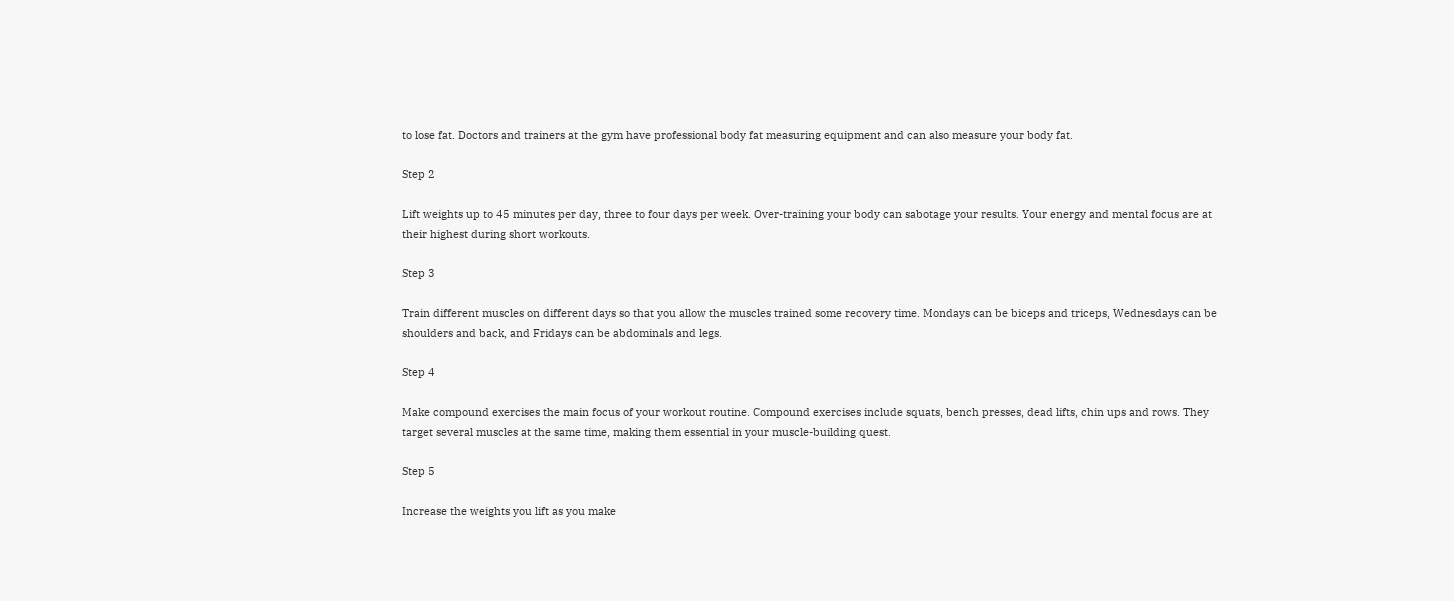to lose fat. Doctors and trainers at the gym have professional body fat measuring equipment and can also measure your body fat.

Step 2

Lift weights up to 45 minutes per day, three to four days per week. Over-training your body can sabotage your results. Your energy and mental focus are at their highest during short workouts.

Step 3

Train different muscles on different days so that you allow the muscles trained some recovery time. Mondays can be biceps and triceps, Wednesdays can be shoulders and back, and Fridays can be abdominals and legs.

Step 4

Make compound exercises the main focus of your workout routine. Compound exercises include squats, bench presses, dead lifts, chin ups and rows. They target several muscles at the same time, making them essential in your muscle-building quest.

Step 5

Increase the weights you lift as you make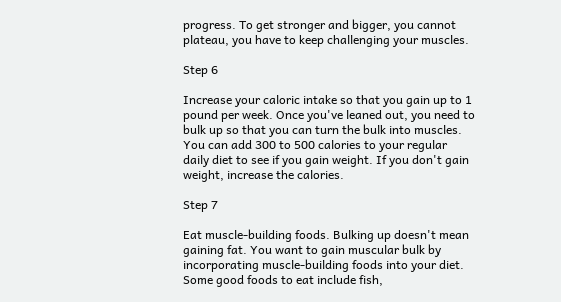progress. To get stronger and bigger, you cannot plateau, you have to keep challenging your muscles.

Step 6

Increase your caloric intake so that you gain up to 1 pound per week. Once you've leaned out, you need to bulk up so that you can turn the bulk into muscles. You can add 300 to 500 calories to your regular daily diet to see if you gain weight. If you don't gain weight, increase the calories.

Step 7

Eat muscle-building foods. Bulking up doesn't mean gaining fat. You want to gain muscular bulk by incorporating muscle-building foods into your diet. Some good foods to eat include fish,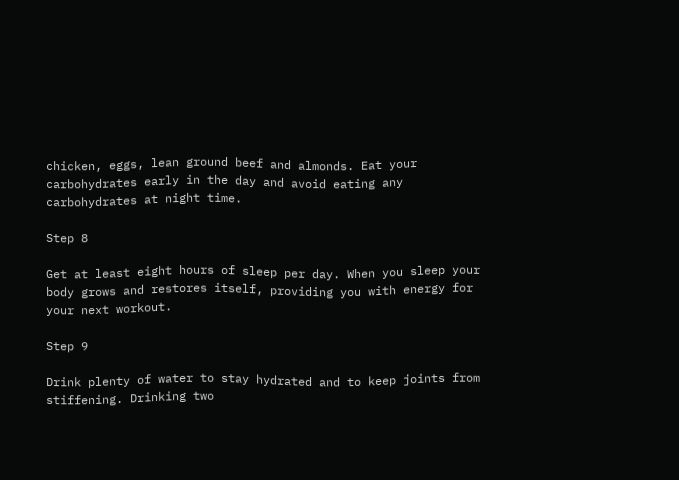chicken, eggs, lean ground beef and almonds. Eat your carbohydrates early in the day and avoid eating any carbohydrates at night time.

Step 8

Get at least eight hours of sleep per day. When you sleep your body grows and restores itself, providing you with energy for your next workout.

Step 9

Drink plenty of water to stay hydrated and to keep joints from stiffening. Drinking two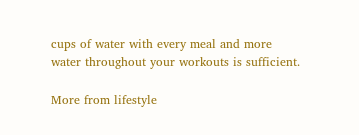cups of water with every meal and more water throughout your workouts is sufficient.

More from lifestyle